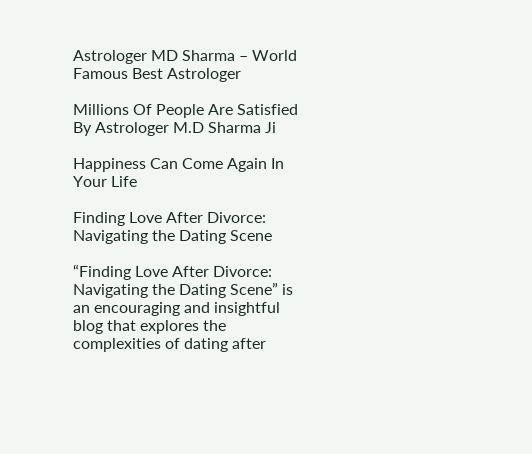Astrologer MD Sharma – World Famous Best Astrologer

Millions Of People Are Satisfied By Astrologer M.D Sharma Ji

Happiness Can Come Again In Your Life

Finding Love After Divorce: Navigating the Dating Scene

“Finding Love After Divorce: Navigating the Dating Scene” is an encouraging and insightful blog that explores the complexities of dating after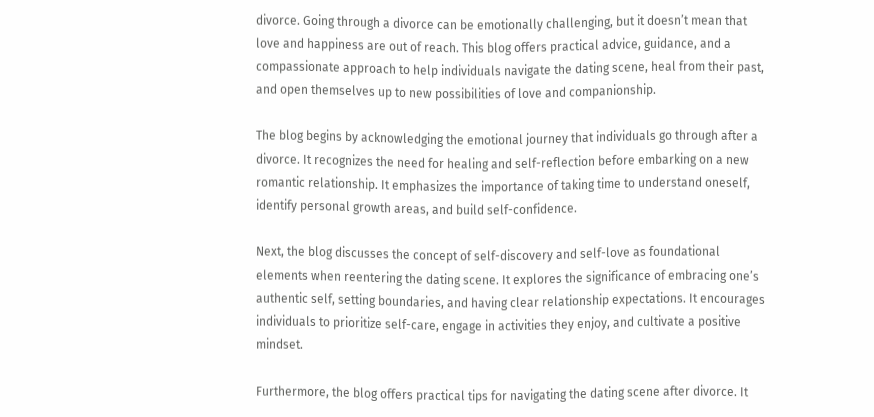divorce. Going through a divorce can be emotionally challenging, but it doesn’t mean that love and happiness are out of reach. This blog offers practical advice, guidance, and a compassionate approach to help individuals navigate the dating scene, heal from their past, and open themselves up to new possibilities of love and companionship.

The blog begins by acknowledging the emotional journey that individuals go through after a divorce. It recognizes the need for healing and self-reflection before embarking on a new romantic relationship. It emphasizes the importance of taking time to understand oneself, identify personal growth areas, and build self-confidence.

Next, the blog discusses the concept of self-discovery and self-love as foundational elements when reentering the dating scene. It explores the significance of embracing one’s authentic self, setting boundaries, and having clear relationship expectations. It encourages individuals to prioritize self-care, engage in activities they enjoy, and cultivate a positive mindset.

Furthermore, the blog offers practical tips for navigating the dating scene after divorce. It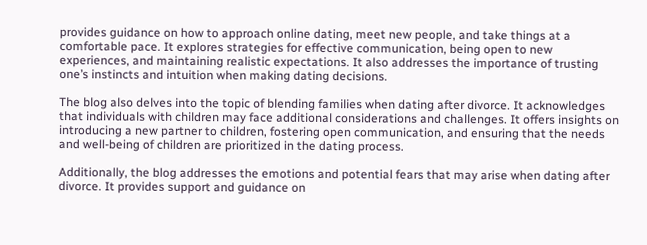provides guidance on how to approach online dating, meet new people, and take things at a comfortable pace. It explores strategies for effective communication, being open to new experiences, and maintaining realistic expectations. It also addresses the importance of trusting one’s instincts and intuition when making dating decisions.

The blog also delves into the topic of blending families when dating after divorce. It acknowledges that individuals with children may face additional considerations and challenges. It offers insights on introducing a new partner to children, fostering open communication, and ensuring that the needs and well-being of children are prioritized in the dating process.

Additionally, the blog addresses the emotions and potential fears that may arise when dating after divorce. It provides support and guidance on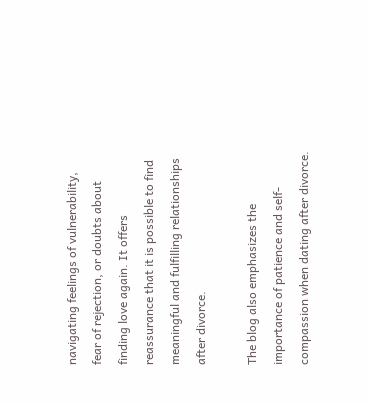navigating feelings of vulnerability, fear of rejection, or doubts about finding love again. It offers reassurance that it is possible to find meaningful and fulfilling relationships after divorce.

The blog also emphasizes the importance of patience and self-compassion when dating after divorce.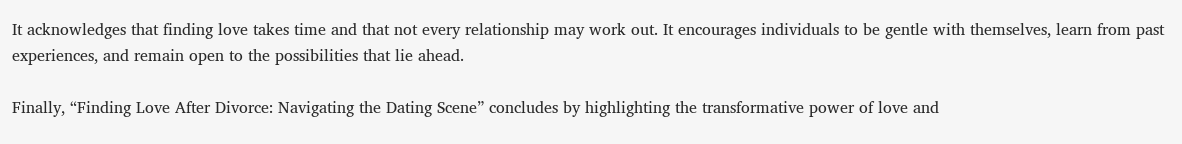It acknowledges that finding love takes time and that not every relationship may work out. It encourages individuals to be gentle with themselves, learn from past experiences, and remain open to the possibilities that lie ahead.

Finally, “Finding Love After Divorce: Navigating the Dating Scene” concludes by highlighting the transformative power of love and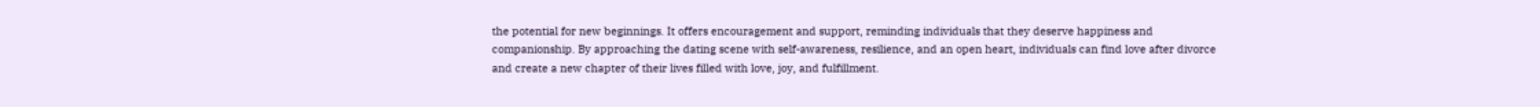the potential for new beginnings. It offers encouragement and support, reminding individuals that they deserve happiness and companionship. By approaching the dating scene with self-awareness, resilience, and an open heart, individuals can find love after divorce and create a new chapter of their lives filled with love, joy, and fulfillment.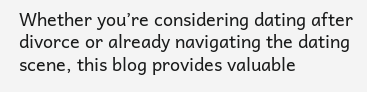Whether you’re considering dating after divorce or already navigating the dating scene, this blog provides valuable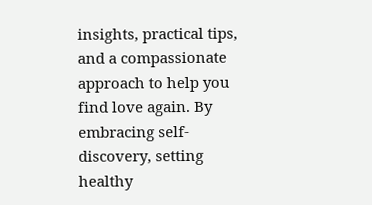insights, practical tips, and a compassionate approach to help you find love again. By embracing self-discovery, setting healthy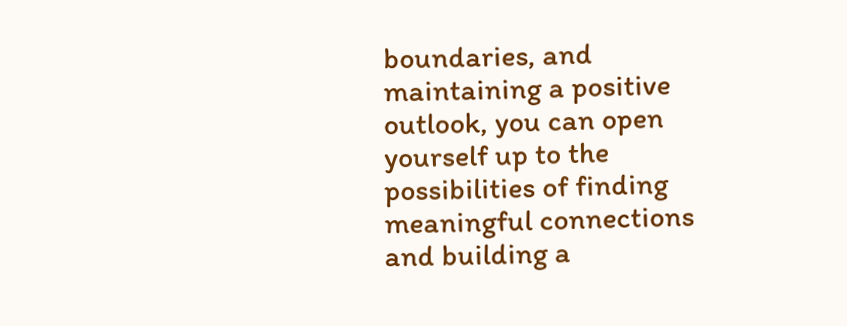boundaries, and maintaining a positive outlook, you can open yourself up to the possibilities of finding meaningful connections and building a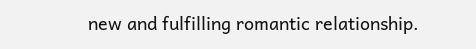new and fulfilling romantic relationship.